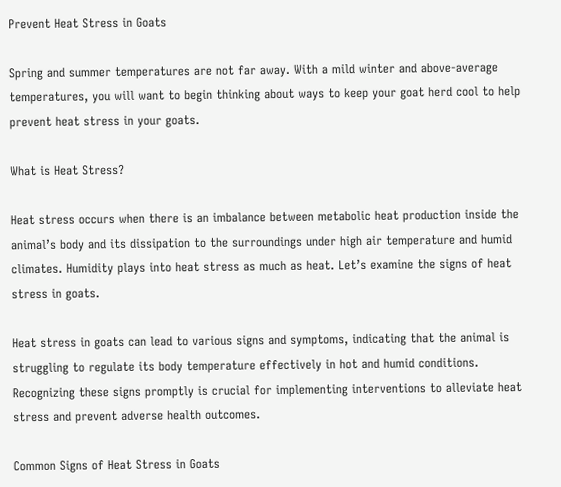Prevent Heat Stress in Goats

Spring and summer temperatures are not far away. With a mild winter and above-average temperatures, you will want to begin thinking about ways to keep your goat herd cool to help prevent heat stress in your goats.

What is Heat Stress?

Heat stress occurs when there is an imbalance between metabolic heat production inside the animal’s body and its dissipation to the surroundings under high air temperature and humid climates. Humidity plays into heat stress as much as heat. Let’s examine the signs of heat stress in goats.

Heat stress in goats can lead to various signs and symptoms, indicating that the animal is struggling to regulate its body temperature effectively in hot and humid conditions. Recognizing these signs promptly is crucial for implementing interventions to alleviate heat stress and prevent adverse health outcomes.

Common Signs of Heat Stress in Goats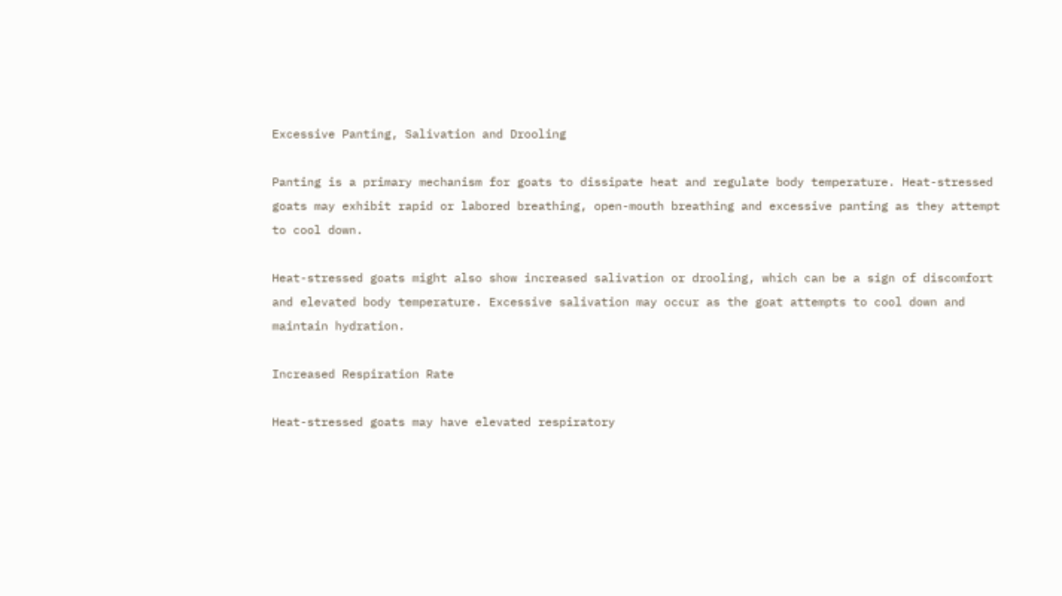Excessive Panting, Salivation and Drooling

Panting is a primary mechanism for goats to dissipate heat and regulate body temperature. Heat-stressed goats may exhibit rapid or labored breathing, open-mouth breathing and excessive panting as they attempt to cool down.

Heat-stressed goats might also show increased salivation or drooling, which can be a sign of discomfort and elevated body temperature. Excessive salivation may occur as the goat attempts to cool down and maintain hydration.

Increased Respiration Rate

Heat-stressed goats may have elevated respiratory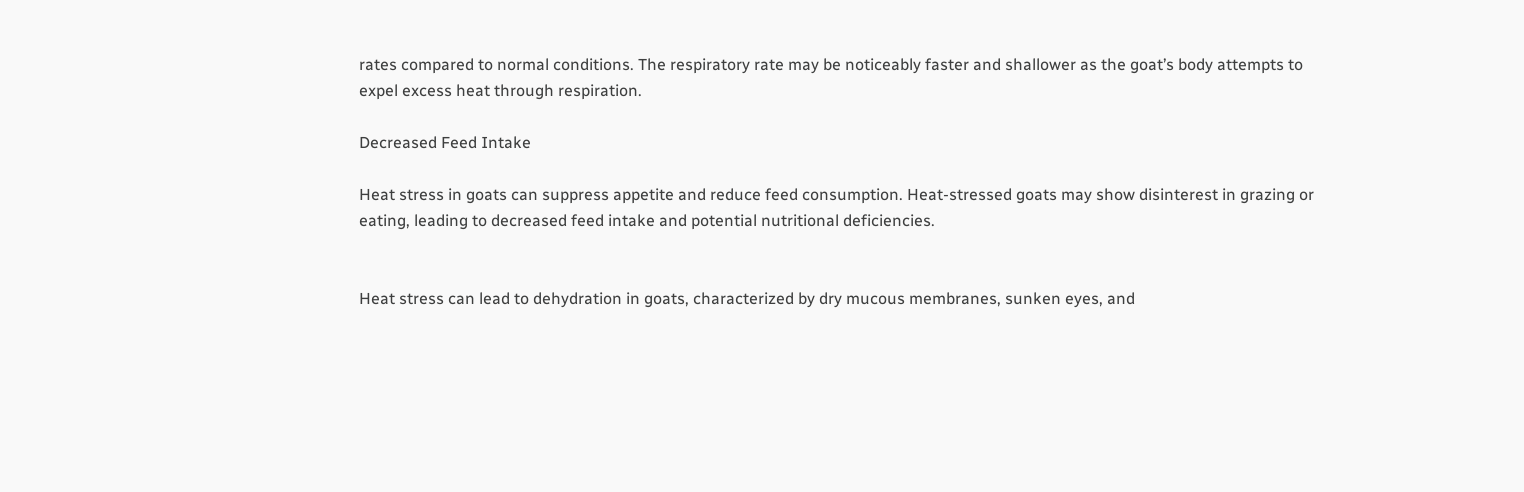rates compared to normal conditions. The respiratory rate may be noticeably faster and shallower as the goat’s body attempts to expel excess heat through respiration.

Decreased Feed Intake

Heat stress in goats can suppress appetite and reduce feed consumption. Heat-stressed goats may show disinterest in grazing or eating, leading to decreased feed intake and potential nutritional deficiencies.


Heat stress can lead to dehydration in goats, characterized by dry mucous membranes, sunken eyes, and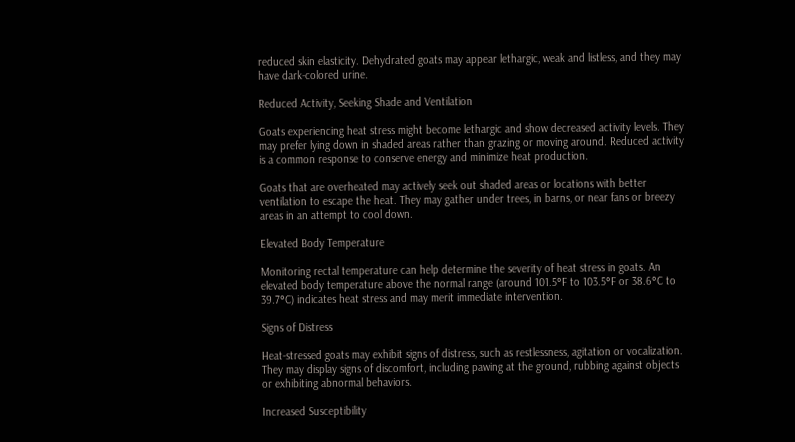reduced skin elasticity. Dehydrated goats may appear lethargic, weak and listless, and they may have dark-colored urine.

Reduced Activity, Seeking Shade and Ventilation

Goats experiencing heat stress might become lethargic and show decreased activity levels. They may prefer lying down in shaded areas rather than grazing or moving around. Reduced activity is a common response to conserve energy and minimize heat production.

Goats that are overheated may actively seek out shaded areas or locations with better ventilation to escape the heat. They may gather under trees, in barns, or near fans or breezy areas in an attempt to cool down.

Elevated Body Temperature

Monitoring rectal temperature can help determine the severity of heat stress in goats. An elevated body temperature above the normal range (around 101.5°F to 103.5°F or 38.6°C to 39.7°C) indicates heat stress and may merit immediate intervention.

Signs of Distress

Heat-stressed goats may exhibit signs of distress, such as restlessness, agitation or vocalization. They may display signs of discomfort, including pawing at the ground, rubbing against objects or exhibiting abnormal behaviors.

Increased Susceptibility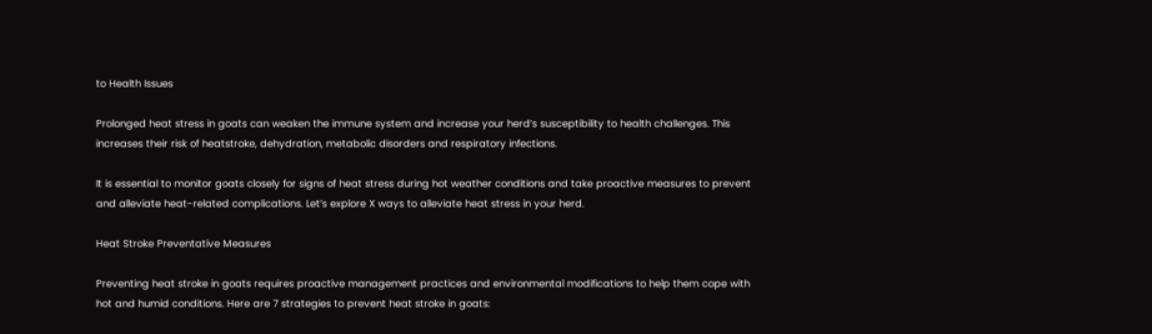to Health Issues

Prolonged heat stress in goats can weaken the immune system and increase your herd’s susceptibility to health challenges. This increases their risk of heatstroke, dehydration, metabolic disorders and respiratory infections.

It is essential to monitor goats closely for signs of heat stress during hot weather conditions and take proactive measures to prevent and alleviate heat-related complications. Let’s explore X ways to alleviate heat stress in your herd.

Heat Stroke Preventative Measures

Preventing heat stroke in goats requires proactive management practices and environmental modifications to help them cope with hot and humid conditions. Here are 7 strategies to prevent heat stroke in goats: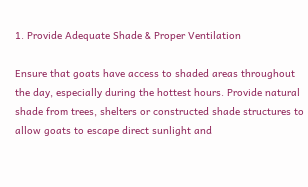1. Provide Adequate Shade & Proper Ventilation

Ensure that goats have access to shaded areas throughout the day, especially during the hottest hours. Provide natural shade from trees, shelters or constructed shade structures to allow goats to escape direct sunlight and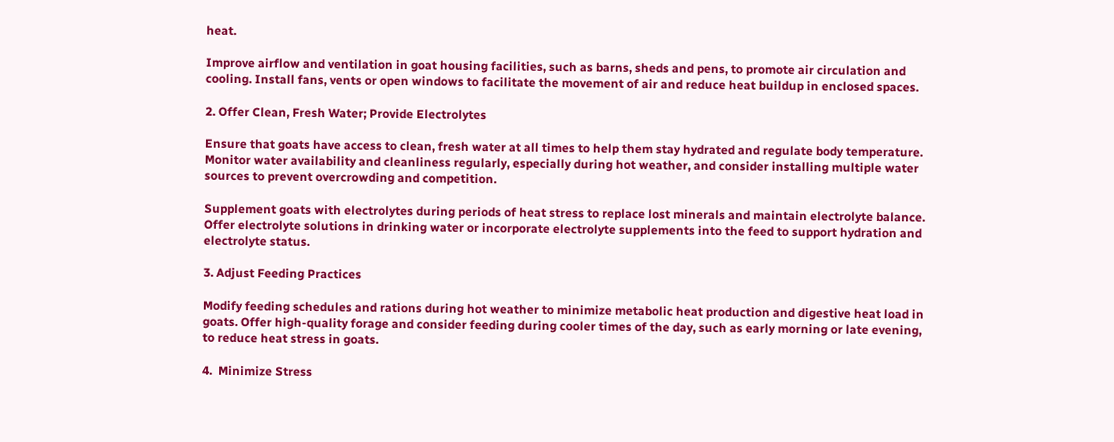heat.

Improve airflow and ventilation in goat housing facilities, such as barns, sheds and pens, to promote air circulation and cooling. Install fans, vents or open windows to facilitate the movement of air and reduce heat buildup in enclosed spaces.

2. Offer Clean, Fresh Water; Provide Electrolytes

Ensure that goats have access to clean, fresh water at all times to help them stay hydrated and regulate body temperature. Monitor water availability and cleanliness regularly, especially during hot weather, and consider installing multiple water sources to prevent overcrowding and competition.

Supplement goats with electrolytes during periods of heat stress to replace lost minerals and maintain electrolyte balance. Offer electrolyte solutions in drinking water or incorporate electrolyte supplements into the feed to support hydration and electrolyte status.

3. Adjust Feeding Practices

Modify feeding schedules and rations during hot weather to minimize metabolic heat production and digestive heat load in goats. Offer high-quality forage and consider feeding during cooler times of the day, such as early morning or late evening, to reduce heat stress in goats.

4.  Minimize Stress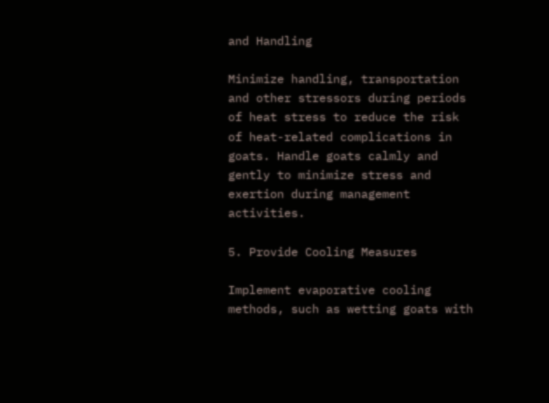and Handling

Minimize handling, transportation and other stressors during periods of heat stress to reduce the risk of heat-related complications in goats. Handle goats calmly and gently to minimize stress and exertion during management activities.

5. Provide Cooling Measures

Implement evaporative cooling methods, such as wetting goats with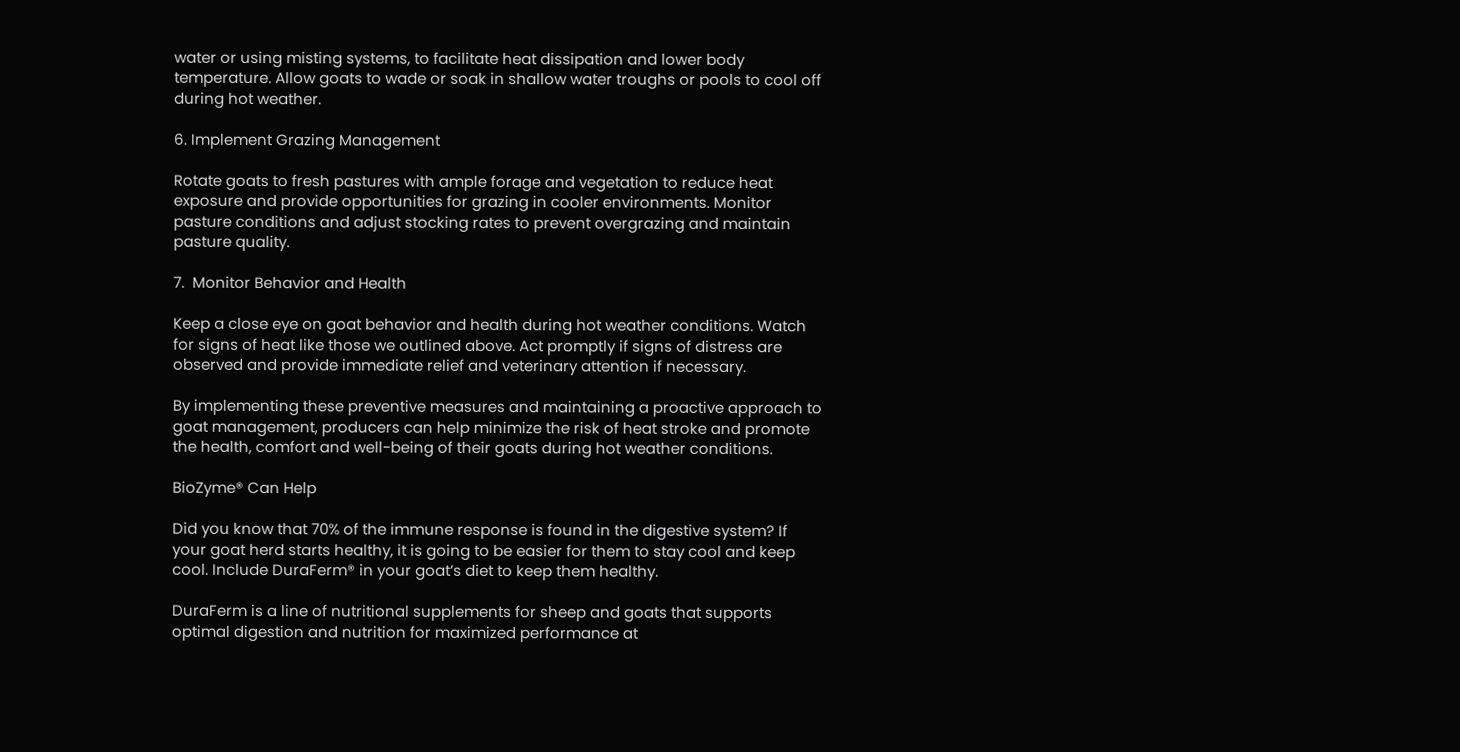water or using misting systems, to facilitate heat dissipation and lower body temperature. Allow goats to wade or soak in shallow water troughs or pools to cool off during hot weather.

6. Implement Grazing Management

Rotate goats to fresh pastures with ample forage and vegetation to reduce heat exposure and provide opportunities for grazing in cooler environments. Monitor pasture conditions and adjust stocking rates to prevent overgrazing and maintain pasture quality.

7.  Monitor Behavior and Health

Keep a close eye on goat behavior and health during hot weather conditions. Watch for signs of heat like those we outlined above. Act promptly if signs of distress are observed and provide immediate relief and veterinary attention if necessary.

By implementing these preventive measures and maintaining a proactive approach to goat management, producers can help minimize the risk of heat stroke and promote the health, comfort and well-being of their goats during hot weather conditions.

BioZyme® Can Help

Did you know that 70% of the immune response is found in the digestive system? If your goat herd starts healthy, it is going to be easier for them to stay cool and keep cool. Include DuraFerm® in your goat’s diet to keep them healthy.

DuraFerm is a line of nutritional supplements for sheep and goats that supports optimal digestion and nutrition for maximized performance at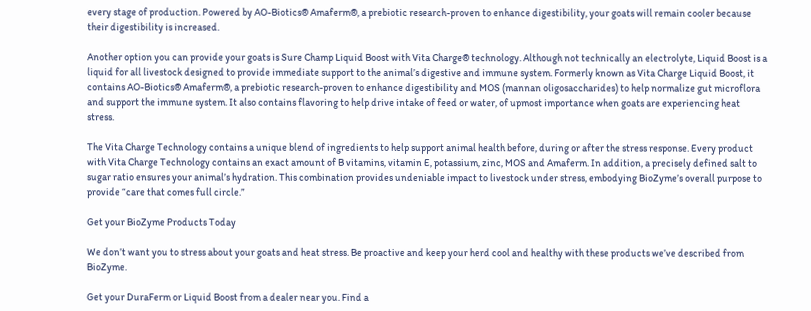every stage of production. Powered by AO-Biotics® Amaferm®, a prebiotic research-proven to enhance digestibility, your goats will remain cooler because their digestibility is increased.

Another option you can provide your goats is Sure Champ Liquid Boost with Vita Charge® technology. Although not technically an electrolyte, Liquid Boost is a liquid for all livestock designed to provide immediate support to the animal’s digestive and immune system. Formerly known as Vita Charge Liquid Boost, it contains AO-Biotics® Amaferm®, a prebiotic research-proven to enhance digestibility and MOS (mannan oligosaccharides) to help normalize gut microflora and support the immune system. It also contains flavoring to help drive intake of feed or water, of upmost importance when goats are experiencing heat stress.

The Vita Charge Technology contains a unique blend of ingredients to help support animal health before, during or after the stress response. Every product with Vita Charge Technology contains an exact amount of B vitamins, vitamin E, potassium, zinc, MOS and Amaferm. In addition, a precisely defined salt to sugar ratio ensures your animal’s hydration. This combination provides undeniable impact to livestock under stress, embodying BioZyme’s overall purpose to provide “care that comes full circle.”

Get your BioZyme Products Today

We don’t want you to stress about your goats and heat stress. Be proactive and keep your herd cool and healthy with these products we’ve described from BioZyme.

Get your DuraFerm or Liquid Boost from a dealer near you. Find a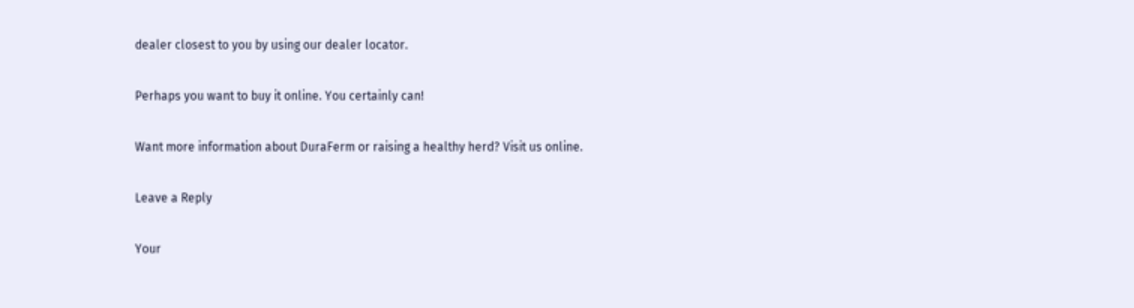dealer closest to you by using our dealer locator.

Perhaps you want to buy it online. You certainly can!

Want more information about DuraFerm or raising a healthy herd? Visit us online.

Leave a Reply

Your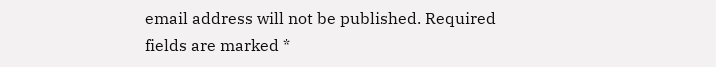email address will not be published. Required fields are marked *